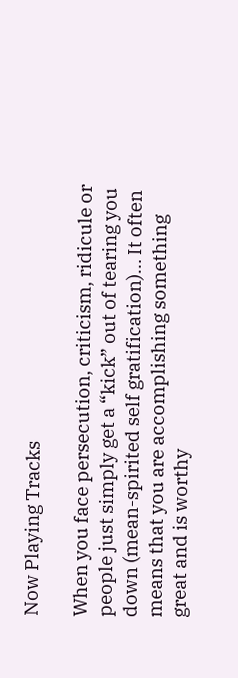Now Playing Tracks

When you face persecution, criticism, ridicule or people just simply get a “kick” out of tearing you down (mean-spirited self gratification)… It often means that you are accomplishing something great and is worthy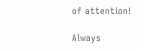of attention!

Always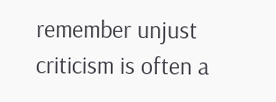remember unjust criticism is often a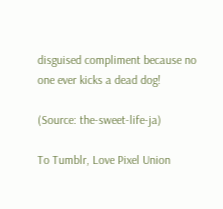disguised compliment because no one ever kicks a dead dog!

(Source: the-sweet-life-ja)

To Tumblr, Love Pixel Union